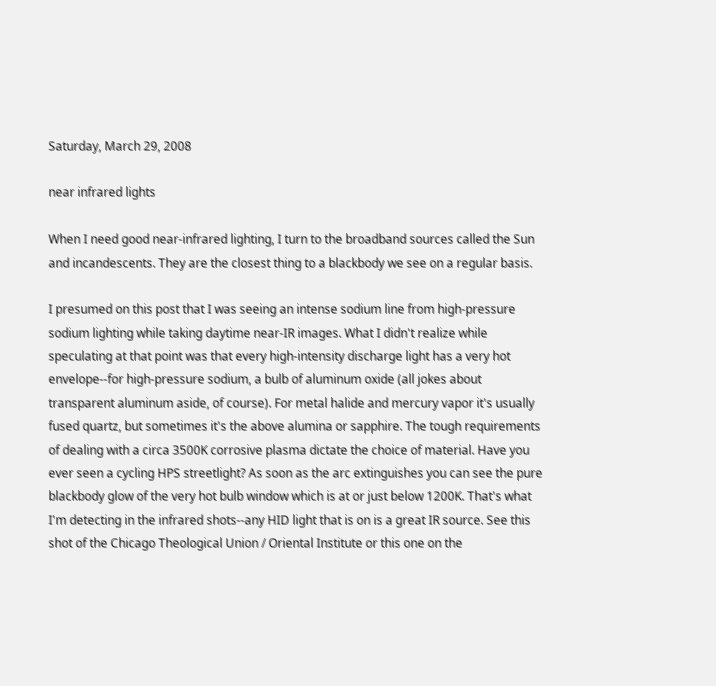Saturday, March 29, 2008

near infrared lights

When I need good near-infrared lighting, I turn to the broadband sources called the Sun and incandescents. They are the closest thing to a blackbody we see on a regular basis.

I presumed on this post that I was seeing an intense sodium line from high-pressure sodium lighting while taking daytime near-IR images. What I didn't realize while speculating at that point was that every high-intensity discharge light has a very hot envelope--for high-pressure sodium, a bulb of aluminum oxide (all jokes about transparent aluminum aside, of course). For metal halide and mercury vapor it's usually fused quartz, but sometimes it's the above alumina or sapphire. The tough requirements of dealing with a circa 3500K corrosive plasma dictate the choice of material. Have you ever seen a cycling HPS streetlight? As soon as the arc extinguishes you can see the pure blackbody glow of the very hot bulb window which is at or just below 1200K. That's what I'm detecting in the infrared shots--any HID light that is on is a great IR source. See this shot of the Chicago Theological Union / Oriental Institute or this one on the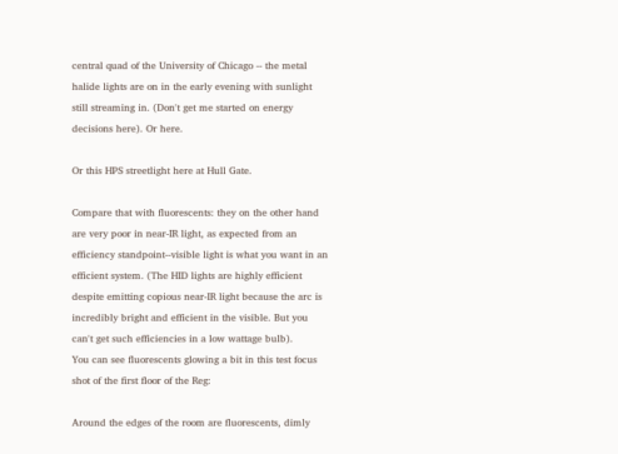central quad of the University of Chicago -- the metal halide lights are on in the early evening with sunlight still streaming in. (Don't get me started on energy decisions here). Or here.

Or this HPS streetlight here at Hull Gate.

Compare that with fluorescents: they on the other hand are very poor in near-IR light, as expected from an efficiency standpoint--visible light is what you want in an efficient system. (The HID lights are highly efficient despite emitting copious near-IR light because the arc is incredibly bright and efficient in the visible. But you can't get such efficiencies in a low wattage bulb).
You can see fluorescents glowing a bit in this test focus shot of the first floor of the Reg:

Around the edges of the room are fluorescents, dimly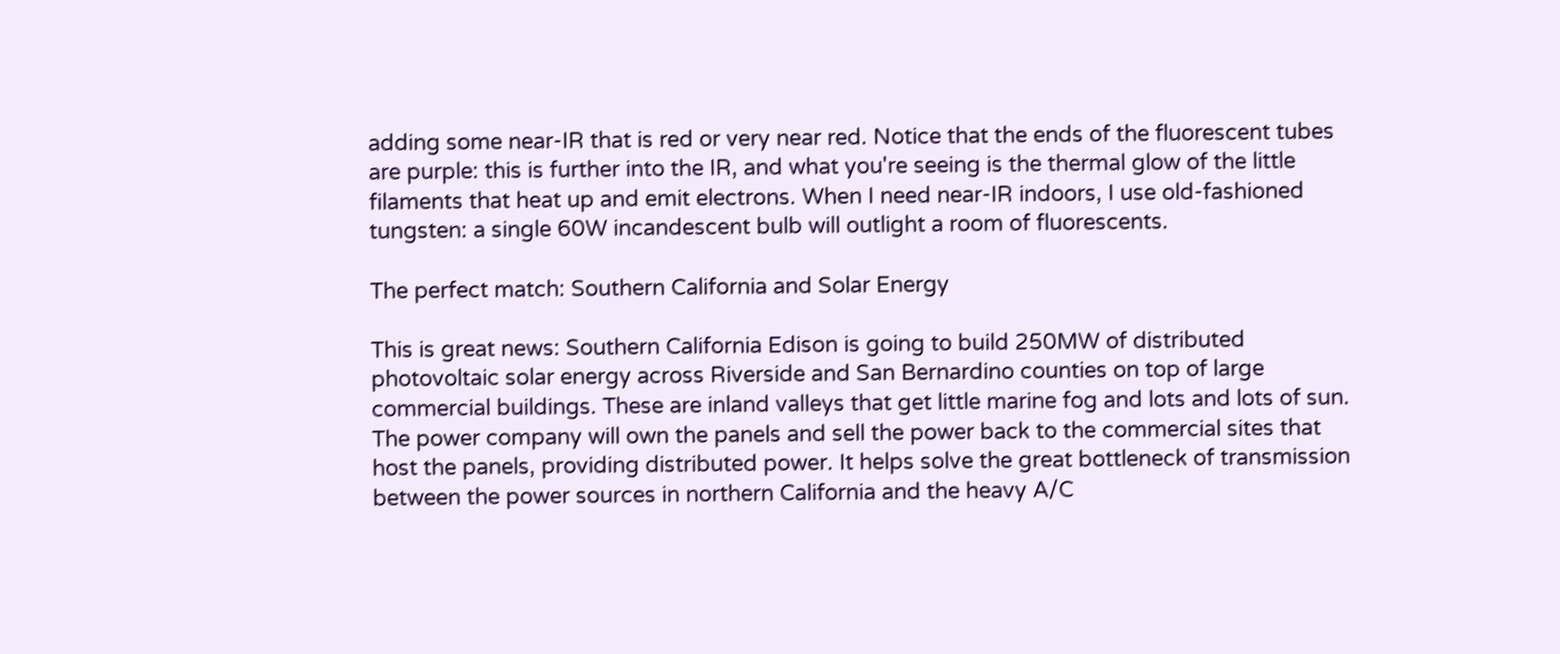adding some near-IR that is red or very near red. Notice that the ends of the fluorescent tubes are purple: this is further into the IR, and what you're seeing is the thermal glow of the little filaments that heat up and emit electrons. When I need near-IR indoors, I use old-fashioned tungsten: a single 60W incandescent bulb will outlight a room of fluorescents.

The perfect match: Southern California and Solar Energy

This is great news: Southern California Edison is going to build 250MW of distributed photovoltaic solar energy across Riverside and San Bernardino counties on top of large commercial buildings. These are inland valleys that get little marine fog and lots and lots of sun. The power company will own the panels and sell the power back to the commercial sites that host the panels, providing distributed power. It helps solve the great bottleneck of transmission between the power sources in northern California and the heavy A/C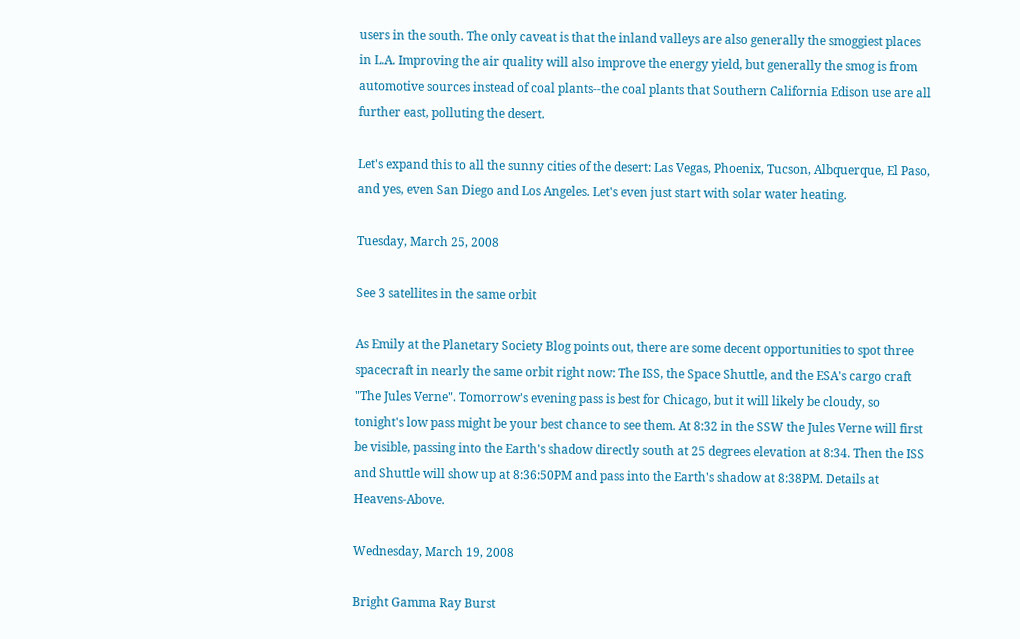users in the south. The only caveat is that the inland valleys are also generally the smoggiest places in L.A. Improving the air quality will also improve the energy yield, but generally the smog is from automotive sources instead of coal plants--the coal plants that Southern California Edison use are all further east, polluting the desert.

Let's expand this to all the sunny cities of the desert: Las Vegas, Phoenix, Tucson, Albquerque, El Paso, and yes, even San Diego and Los Angeles. Let's even just start with solar water heating.

Tuesday, March 25, 2008

See 3 satellites in the same orbit

As Emily at the Planetary Society Blog points out, there are some decent opportunities to spot three spacecraft in nearly the same orbit right now: The ISS, the Space Shuttle, and the ESA's cargo craft "The Jules Verne". Tomorrow's evening pass is best for Chicago, but it will likely be cloudy, so tonight's low pass might be your best chance to see them. At 8:32 in the SSW the Jules Verne will first be visible, passing into the Earth's shadow directly south at 25 degrees elevation at 8:34. Then the ISS and Shuttle will show up at 8:36:50PM and pass into the Earth's shadow at 8:38PM. Details at Heavens-Above.

Wednesday, March 19, 2008

Bright Gamma Ray Burst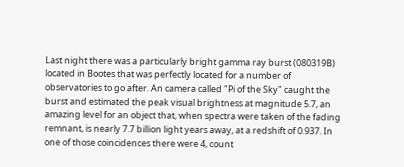Last night there was a particularly bright gamma ray burst (080319B) located in Bootes that was perfectly located for a number of observatories to go after. An camera called "Pi of the Sky" caught the burst and estimated the peak visual brightness at magnitude 5.7, an amazing level for an object that, when spectra were taken of the fading remnant, is nearly 7.7 billion light years away, at a redshift of 0.937. In one of those coincidences there were 4, count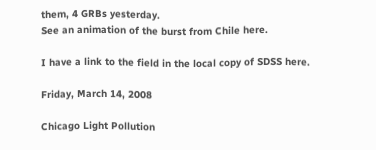them, 4 GRBs yesterday.
See an animation of the burst from Chile here.

I have a link to the field in the local copy of SDSS here.

Friday, March 14, 2008

Chicago Light Pollution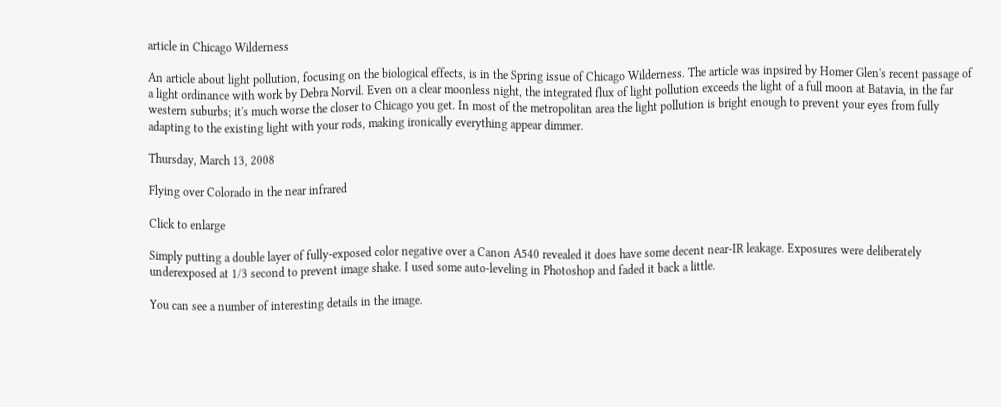article in Chicago Wilderness

An article about light pollution, focusing on the biological effects, is in the Spring issue of Chicago Wilderness. The article was inpsired by Homer Glen's recent passage of a light ordinance with work by Debra Norvil. Even on a clear moonless night, the integrated flux of light pollution exceeds the light of a full moon at Batavia, in the far western suburbs; it's much worse the closer to Chicago you get. In most of the metropolitan area the light pollution is bright enough to prevent your eyes from fully adapting to the existing light with your rods, making ironically everything appear dimmer.

Thursday, March 13, 2008

Flying over Colorado in the near infrared

Click to enlarge

Simply putting a double layer of fully-exposed color negative over a Canon A540 revealed it does have some decent near-IR leakage. Exposures were deliberately underexposed at 1/3 second to prevent image shake. I used some auto-leveling in Photoshop and faded it back a little.

You can see a number of interesting details in the image.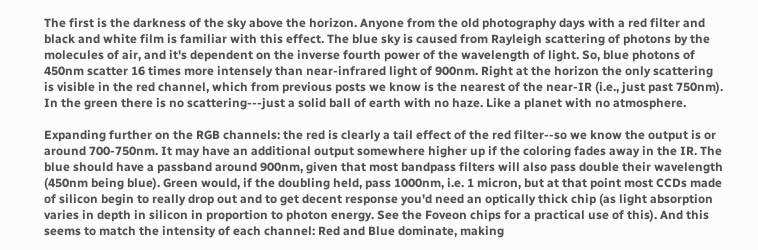The first is the darkness of the sky above the horizon. Anyone from the old photography days with a red filter and black and white film is familiar with this effect. The blue sky is caused from Rayleigh scattering of photons by the molecules of air, and it's dependent on the inverse fourth power of the wavelength of light. So, blue photons of 450nm scatter 16 times more intensely than near-infrared light of 900nm. Right at the horizon the only scattering is visible in the red channel, which from previous posts we know is the nearest of the near-IR (i.e., just past 750nm). In the green there is no scattering---just a solid ball of earth with no haze. Like a planet with no atmosphere.

Expanding further on the RGB channels: the red is clearly a tail effect of the red filter--so we know the output is or around 700-750nm. It may have an additional output somewhere higher up if the coloring fades away in the IR. The blue should have a passband around 900nm, given that most bandpass filters will also pass double their wavelength (450nm being blue). Green would, if the doubling held, pass 1000nm, i.e. 1 micron, but at that point most CCDs made of silicon begin to really drop out and to get decent response you'd need an optically thick chip (as light absorption varies in depth in silicon in proportion to photon energy. See the Foveon chips for a practical use of this). And this seems to match the intensity of each channel: Red and Blue dominate, making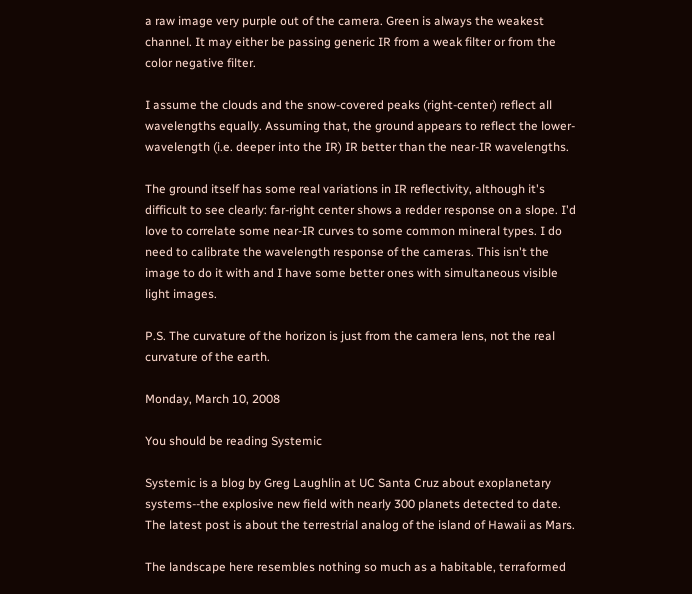a raw image very purple out of the camera. Green is always the weakest channel. It may either be passing generic IR from a weak filter or from the color negative filter.

I assume the clouds and the snow-covered peaks (right-center) reflect all wavelengths equally. Assuming that, the ground appears to reflect the lower-wavelength (i.e. deeper into the IR) IR better than the near-IR wavelengths.

The ground itself has some real variations in IR reflectivity, although it's difficult to see clearly: far-right center shows a redder response on a slope. I'd love to correlate some near-IR curves to some common mineral types. I do need to calibrate the wavelength response of the cameras. This isn't the image to do it with and I have some better ones with simultaneous visible light images.

P.S. The curvature of the horizon is just from the camera lens, not the real curvature of the earth.

Monday, March 10, 2008

You should be reading Systemic

Systemic is a blog by Greg Laughlin at UC Santa Cruz about exoplanetary systems--the explosive new field with nearly 300 planets detected to date. The latest post is about the terrestrial analog of the island of Hawaii as Mars.

The landscape here resembles nothing so much as a habitable, terraformed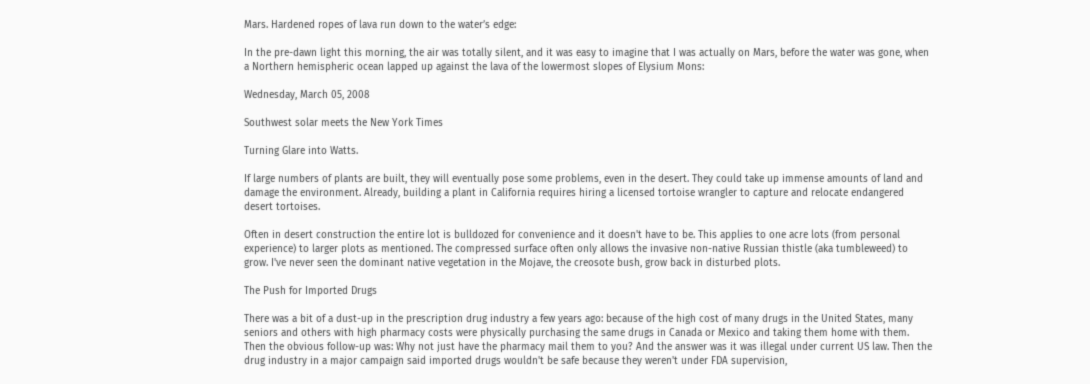Mars. Hardened ropes of lava run down to the water’s edge:

In the pre-dawn light this morning, the air was totally silent, and it was easy to imagine that I was actually on Mars, before the water was gone, when a Northern hemispheric ocean lapped up against the lava of the lowermost slopes of Elysium Mons:

Wednesday, March 05, 2008

Southwest solar meets the New York Times

Turning Glare into Watts.

If large numbers of plants are built, they will eventually pose some problems, even in the desert. They could take up immense amounts of land and damage the environment. Already, building a plant in California requires hiring a licensed tortoise wrangler to capture and relocate endangered desert tortoises.

Often in desert construction the entire lot is bulldozed for convenience and it doesn't have to be. This applies to one acre lots (from personal experience) to larger plots as mentioned. The compressed surface often only allows the invasive non-native Russian thistle (aka tumbleweed) to grow. I've never seen the dominant native vegetation in the Mojave, the creosote bush, grow back in disturbed plots.

The Push for Imported Drugs

There was a bit of a dust-up in the prescription drug industry a few years ago: because of the high cost of many drugs in the United States, many seniors and others with high pharmacy costs were physically purchasing the same drugs in Canada or Mexico and taking them home with them. Then the obvious follow-up was: Why not just have the pharmacy mail them to you? And the answer was it was illegal under current US law. Then the drug industry in a major campaign said imported drugs wouldn't be safe because they weren't under FDA supervision,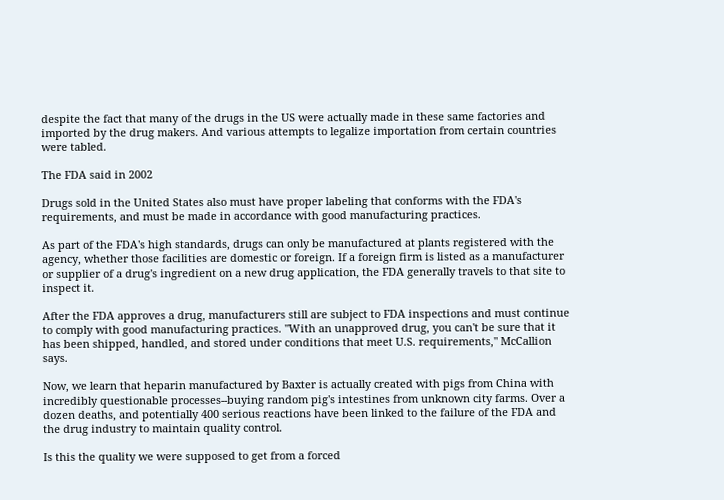despite the fact that many of the drugs in the US were actually made in these same factories and imported by the drug makers. And various attempts to legalize importation from certain countries were tabled.

The FDA said in 2002

Drugs sold in the United States also must have proper labeling that conforms with the FDA's requirements, and must be made in accordance with good manufacturing practices.

As part of the FDA's high standards, drugs can only be manufactured at plants registered with the agency, whether those facilities are domestic or foreign. If a foreign firm is listed as a manufacturer or supplier of a drug's ingredient on a new drug application, the FDA generally travels to that site to inspect it.

After the FDA approves a drug, manufacturers still are subject to FDA inspections and must continue to comply with good manufacturing practices. "With an unapproved drug, you can't be sure that it has been shipped, handled, and stored under conditions that meet U.S. requirements," McCallion says.

Now, we learn that heparin manufactured by Baxter is actually created with pigs from China with incredibly questionable processes--buying random pig's intestines from unknown city farms. Over a dozen deaths, and potentially 400 serious reactions have been linked to the failure of the FDA and the drug industry to maintain quality control.

Is this the quality we were supposed to get from a forced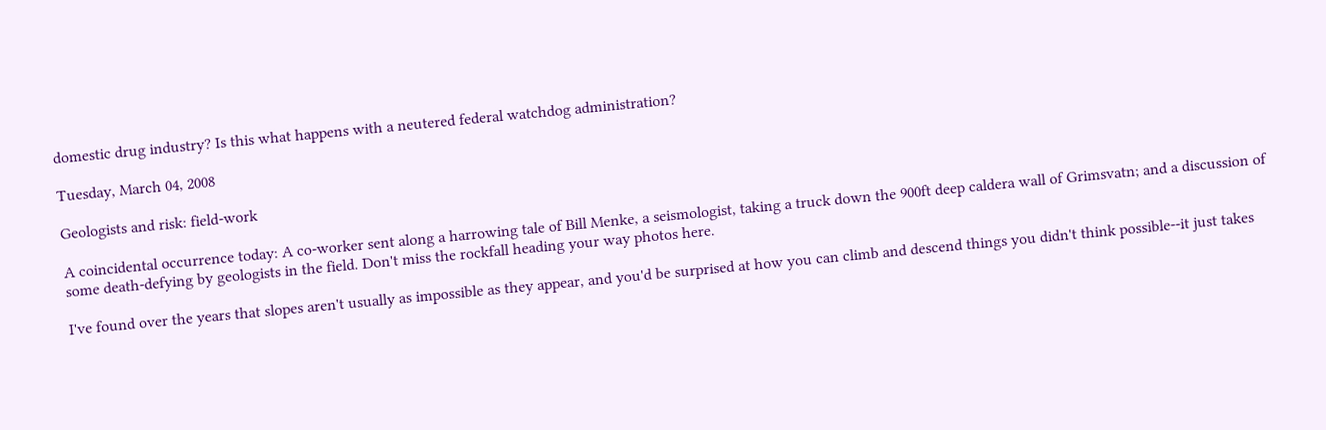domestic drug industry? Is this what happens with a neutered federal watchdog administration?

Tuesday, March 04, 2008

Geologists and risk: field-work

A coincidental occurrence today: A co-worker sent along a harrowing tale of Bill Menke, a seismologist, taking a truck down the 900ft deep caldera wall of Grimsvatn; and a discussion of some death-defying by geologists in the field. Don't miss the rockfall heading your way photos here.

I've found over the years that slopes aren't usually as impossible as they appear, and you'd be surprised at how you can climb and descend things you didn't think possible--it just takes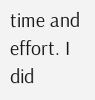time and effort. I did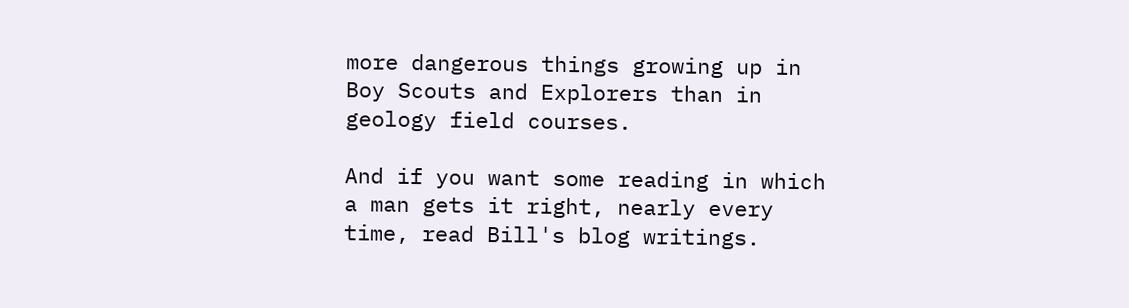more dangerous things growing up in Boy Scouts and Explorers than in geology field courses.

And if you want some reading in which a man gets it right, nearly every time, read Bill's blog writings.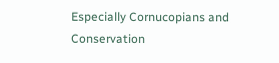Especially Cornucopians and Conservation